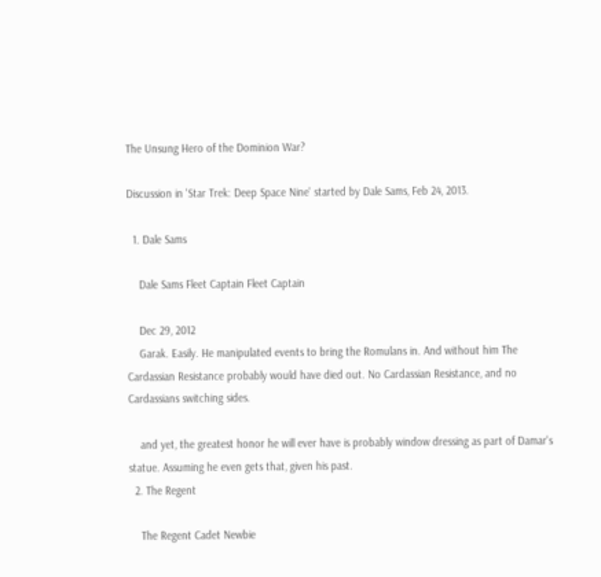The Unsung Hero of the Dominion War?

Discussion in 'Star Trek: Deep Space Nine' started by Dale Sams, Feb 24, 2013.

  1. Dale Sams

    Dale Sams Fleet Captain Fleet Captain

    Dec 29, 2012
    Garak. Easily. He manipulated events to bring the Romulans in. And without him The Cardassian Resistance probably would have died out. No Cardassian Resistance, and no Cardassians switching sides.

    and yet, the greatest honor he will ever have is probably window dressing as part of Damar's statue. Assuming he even gets that, given his past.
  2. The Regent

    The Regent Cadet Newbie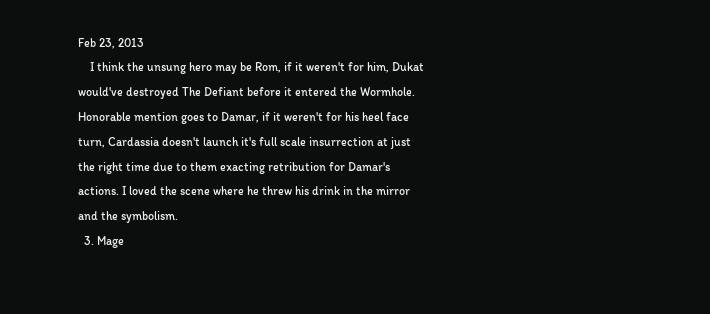Feb 23, 2013
    I think the unsung hero may be Rom, if it weren't for him, Dukat would've destroyed The Defiant before it entered the Wormhole. Honorable mention goes to Damar, if it weren't for his heel face turn, Cardassia doesn't launch it's full scale insurrection at just the right time due to them exacting retribution for Damar's actions. I loved the scene where he threw his drink in the mirror and the symbolism.
  3. Mage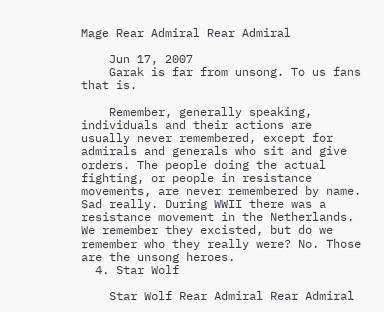Mage Rear Admiral Rear Admiral

    Jun 17, 2007
    Garak is far from unsong. To us fans that is.

    Remember, generally speaking, individuals and their actions are usually never remembered, except for admirals and generals who sit and give orders. The people doing the actual fighting, or people in resistance movements, are never remembered by name. Sad really. During WWII there was a resistance movement in the Netherlands. We remember they excisted, but do we remember who they really were? No. Those are the unsong heroes.
  4. Star Wolf

    Star Wolf Rear Admiral Rear Admiral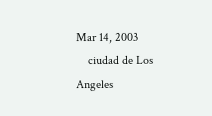Mar 14, 2003
    ciudad de Los Angeles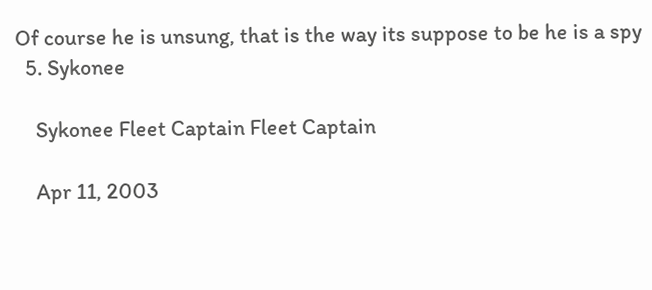Of course he is unsung, that is the way its suppose to be he is a spy
  5. Sykonee

    Sykonee Fleet Captain Fleet Captain

    Apr 11, 2003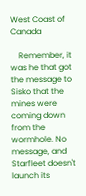West Coast of Canada

    Remember, it was he that got the message to Sisko that the mines were coming down from the wormhole. No message, and Starfleet doesn't launch its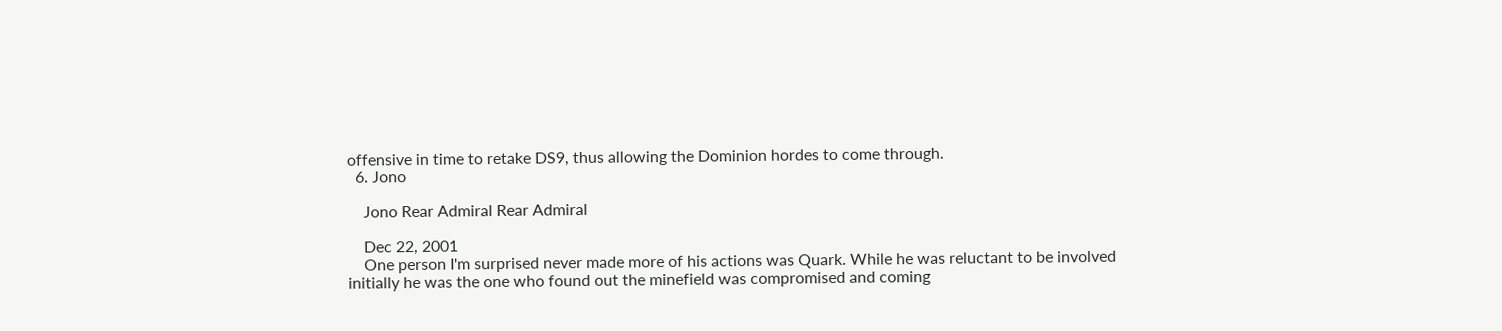offensive in time to retake DS9, thus allowing the Dominion hordes to come through.
  6. Jono

    Jono Rear Admiral Rear Admiral

    Dec 22, 2001
    One person I'm surprised never made more of his actions was Quark. While he was reluctant to be involved initially he was the one who found out the minefield was compromised and coming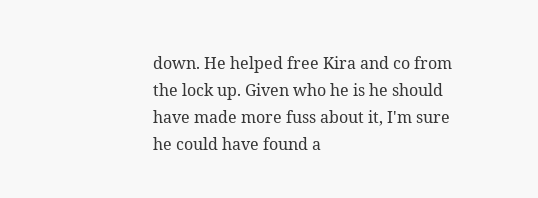down. He helped free Kira and co from the lock up. Given who he is he should have made more fuss about it, I'm sure he could have found a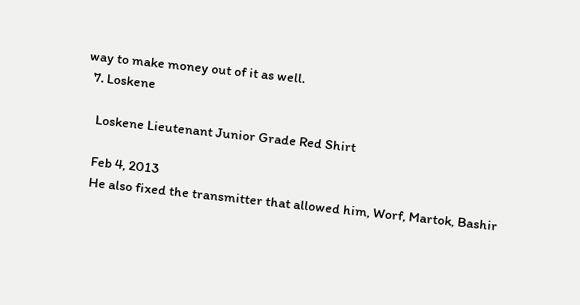way to make money out of it as well.
  7. Loskene

    Loskene Lieutenant Junior Grade Red Shirt

    Feb 4, 2013
    He also fixed the transmitter that allowed him, Worf, Martok, Bashir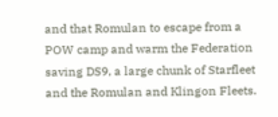and that Romulan to escape from a POW camp and warm the Federation saving DS9, a large chunk of Starfleet and the Romulan and Klingon Fleets.